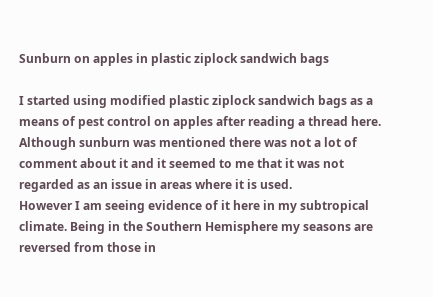Sunburn on apples in plastic ziplock sandwich bags

I started using modified plastic ziplock sandwich bags as a means of pest control on apples after reading a thread here. Although sunburn was mentioned there was not a lot of comment about it and it seemed to me that it was not regarded as an issue in areas where it is used.
However I am seeing evidence of it here in my subtropical climate. Being in the Southern Hemisphere my seasons are reversed from those in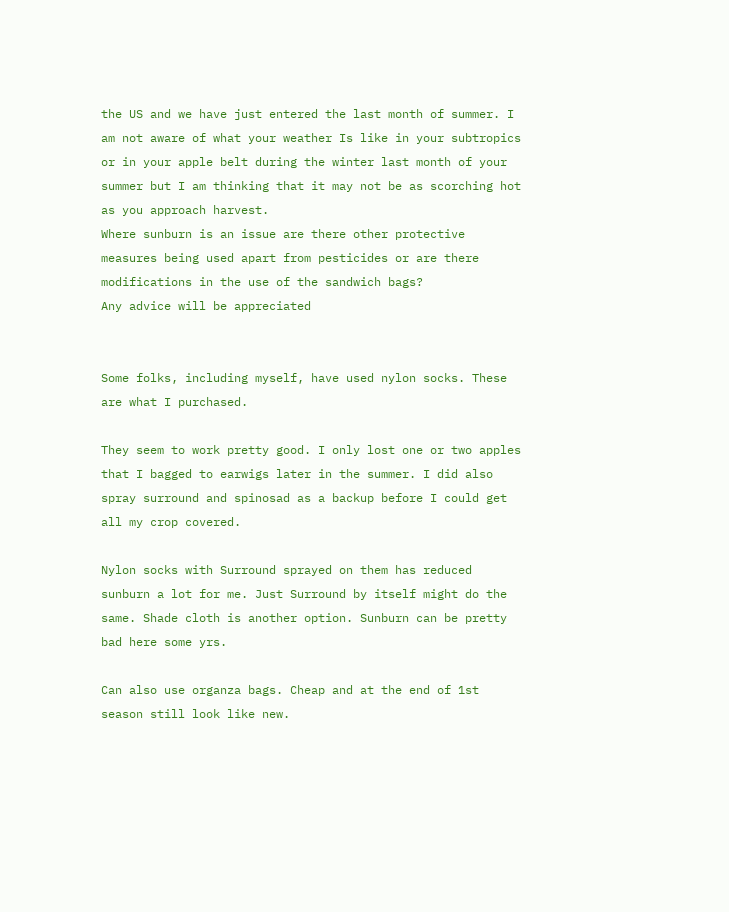the US and we have just entered the last month of summer. I am not aware of what your weather Is like in your subtropics or in your apple belt during the winter last month of your summer but I am thinking that it may not be as scorching hot as you approach harvest.
Where sunburn is an issue are there other protective measures being used apart from pesticides or are there modifications in the use of the sandwich bags?
Any advice will be appreciated


Some folks, including myself, have used nylon socks. These are what I purchased.

They seem to work pretty good. I only lost one or two apples that I bagged to earwigs later in the summer. I did also spray surround and spinosad as a backup before I could get all my crop covered.

Nylon socks with Surround sprayed on them has reduced sunburn a lot for me. Just Surround by itself might do the same. Shade cloth is another option. Sunburn can be pretty bad here some yrs.

Can also use organza bags. Cheap and at the end of 1st season still look like new.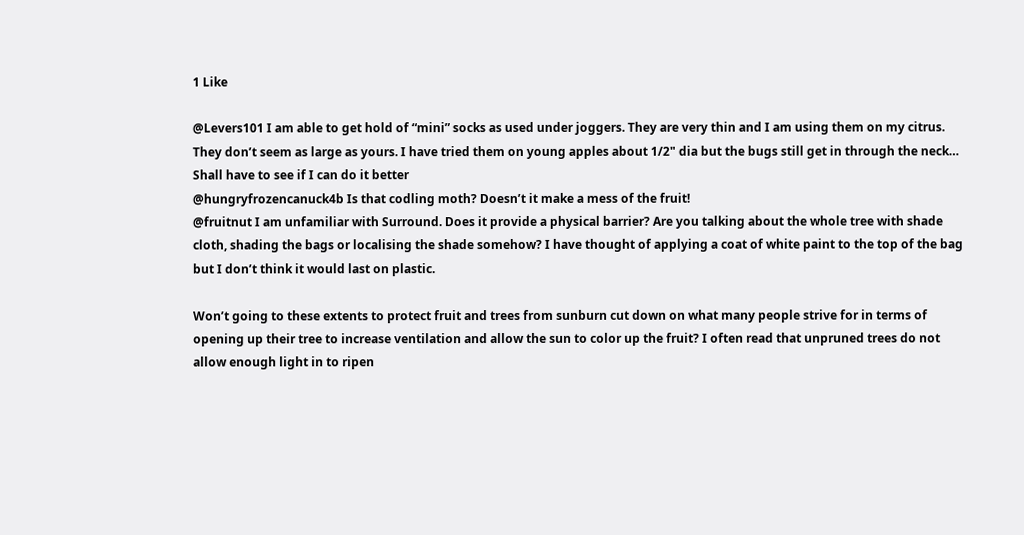1 Like

@Levers101 I am able to get hold of “mini” socks as used under joggers. They are very thin and I am using them on my citrus. They don’t seem as large as yours. I have tried them on young apples about 1/2" dia but the bugs still get in through the neck… Shall have to see if I can do it better
@hungryfrozencanuck4b Is that codling moth? Doesn’t it make a mess of the fruit!
@fruitnut I am unfamiliar with Surround. Does it provide a physical barrier? Are you talking about the whole tree with shade cloth, shading the bags or localising the shade somehow? I have thought of applying a coat of white paint to the top of the bag but I don’t think it would last on plastic.

Won’t going to these extents to protect fruit and trees from sunburn cut down on what many people strive for in terms of opening up their tree to increase ventilation and allow the sun to color up the fruit? I often read that unpruned trees do not allow enough light in to ripen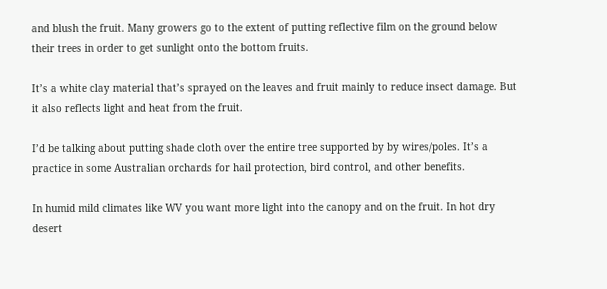and blush the fruit. Many growers go to the extent of putting reflective film on the ground below their trees in order to get sunlight onto the bottom fruits.

It’s a white clay material that’s sprayed on the leaves and fruit mainly to reduce insect damage. But it also reflects light and heat from the fruit.

I’d be talking about putting shade cloth over the entire tree supported by by wires/poles. It’s a practice in some Australian orchards for hail protection, bird control, and other benefits.

In humid mild climates like WV you want more light into the canopy and on the fruit. In hot dry desert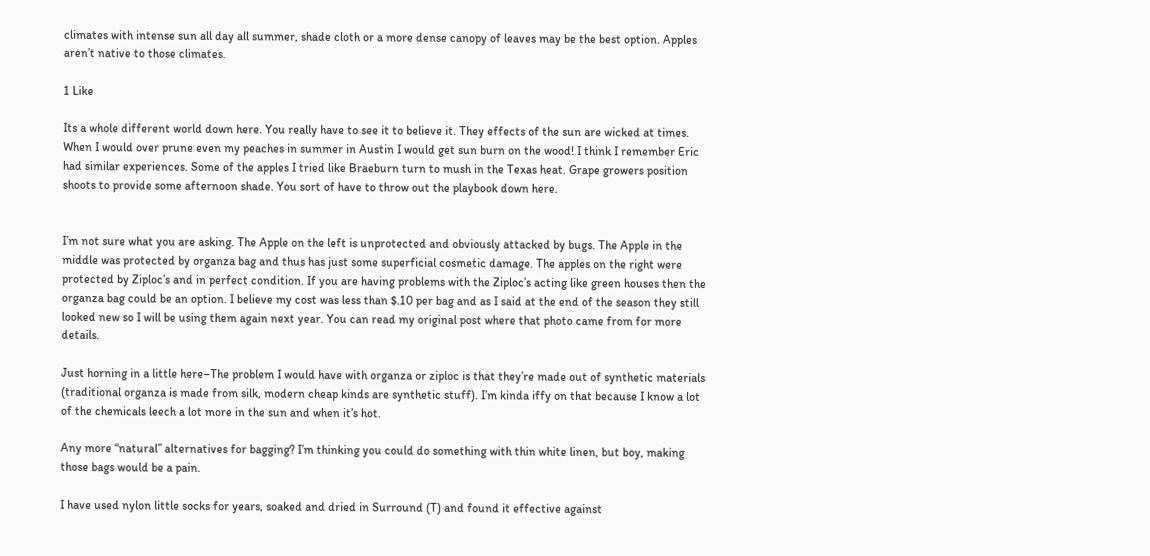climates with intense sun all day all summer, shade cloth or a more dense canopy of leaves may be the best option. Apples aren’t native to those climates.

1 Like

Its a whole different world down here. You really have to see it to believe it. They effects of the sun are wicked at times. When I would over prune even my peaches in summer in Austin I would get sun burn on the wood! I think I remember Eric had similar experiences. Some of the apples I tried like Braeburn turn to mush in the Texas heat. Grape growers position shoots to provide some afternoon shade. You sort of have to throw out the playbook down here.


I’m not sure what you are asking. The Apple on the left is unprotected and obviously attacked by bugs. The Apple in the middle was protected by organza bag and thus has just some superficial cosmetic damage. The apples on the right were protected by Ziploc’s and in perfect condition. If you are having problems with the Ziploc’s acting like green houses then the organza bag could be an option. I believe my cost was less than $.10 per bag and as I said at the end of the season they still looked new so I will be using them again next year. You can read my original post where that photo came from for more details.

Just horning in a little here–The problem I would have with organza or ziploc is that they’re made out of synthetic materials (traditional organza is made from silk, modern cheap kinds are synthetic stuff). I’m kinda iffy on that because I know a lot of the chemicals leech a lot more in the sun and when it’s hot.

Any more “natural” alternatives for bagging? I’m thinking you could do something with thin white linen, but boy, making those bags would be a pain.

I have used nylon little socks for years, soaked and dried in Surround (T) and found it effective against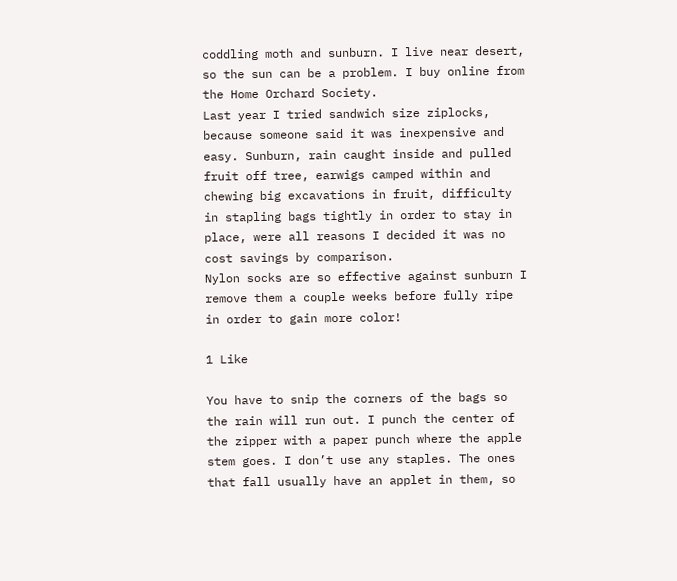coddling moth and sunburn. I live near desert, so the sun can be a problem. I buy online from the Home Orchard Society.
Last year I tried sandwich size ziplocks, because someone said it was inexpensive and easy. Sunburn, rain caught inside and pulled fruit off tree, earwigs camped within and chewing big excavations in fruit, difficulty in stapling bags tightly in order to stay in place, were all reasons I decided it was no cost savings by comparison.
Nylon socks are so effective against sunburn I remove them a couple weeks before fully ripe in order to gain more color!

1 Like

You have to snip the corners of the bags so the rain will run out. I punch the center of the zipper with a paper punch where the apple stem goes. I don’t use any staples. The ones that fall usually have an applet in them, so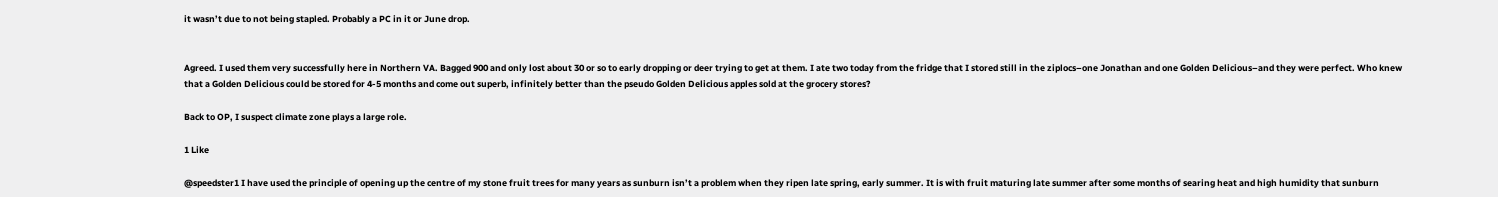it wasn’t due to not being stapled. Probably a PC in it or June drop.


Agreed. I used them very successfully here in Northern VA. Bagged 900 and only lost about 30 or so to early dropping or deer trying to get at them. I ate two today from the fridge that I stored still in the ziplocs–one Jonathan and one Golden Delicious–and they were perfect. Who knew that a Golden Delicious could be stored for 4-5 months and come out superb, infinitely better than the pseudo Golden Delicious apples sold at the grocery stores?

Back to OP, I suspect climate zone plays a large role.

1 Like

@speedster1 I have used the principle of opening up the centre of my stone fruit trees for many years as sunburn isn’t a problem when they ripen late spring, early summer. It is with fruit maturing late summer after some months of searing heat and high humidity that sunburn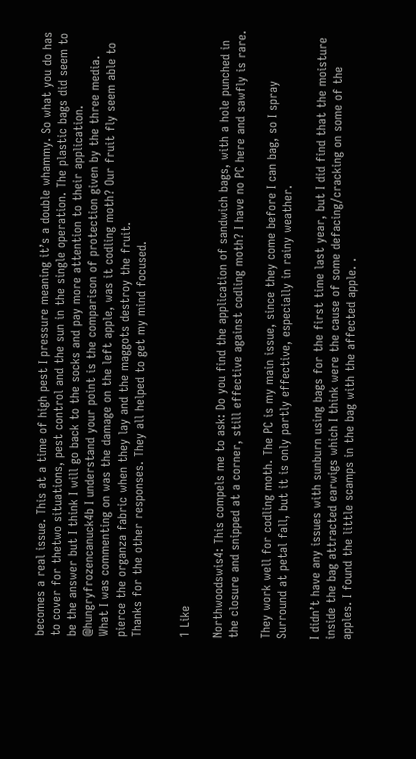becomes a real issue. This at a time of high pest I pressure meaning it’s a double whammy. So what you do has to cover for thetwo situations, pest control and the sun in the single operation. The plastic bags did seem to be the answer but I think I will go back to the socks and pay more attention to their application.
@hungryfrozencanuck4b I understand your point is the comparison of protection given by the three media. What I was commenting on was the damage on the left apple, was it codling moth? Our fruit fly seem able to pierce the organza fabric when they lay and the maggots destroy the fruit.
Thanks for the other responses. They all helped to get my mind focused.


1 Like

Northwoodswis4: This compels me to ask: Do you find the application of sandwich bags, with a hole punched in the closure and snipped at a corner, still effective against codling moth? I have no PC here and sawfly is rare.

They work well for codling moth. The PC is my main issue, since they come before I can bag, so I spray Surround at petal fall, but it is only partly effective, especially in rainy weather.

I didn’t have any issues with sunburn using bags for the first time last year, but I did find that the moisture inside the bag attracted earwigs which I think were the cause of some defacing/cracking on some of the apples. I found the little scamps in the bag with the affected apple. .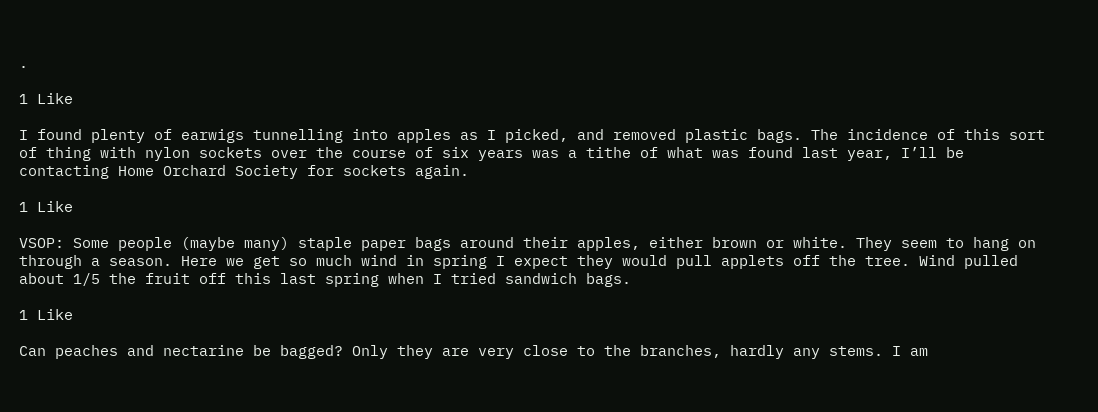.

1 Like

I found plenty of earwigs tunnelling into apples as I picked, and removed plastic bags. The incidence of this sort of thing with nylon sockets over the course of six years was a tithe of what was found last year, I’ll be contacting Home Orchard Society for sockets again.

1 Like

VSOP: Some people (maybe many) staple paper bags around their apples, either brown or white. They seem to hang on through a season. Here we get so much wind in spring I expect they would pull applets off the tree. Wind pulled about 1/5 the fruit off this last spring when I tried sandwich bags.

1 Like

Can peaches and nectarine be bagged? Only they are very close to the branches, hardly any stems. I am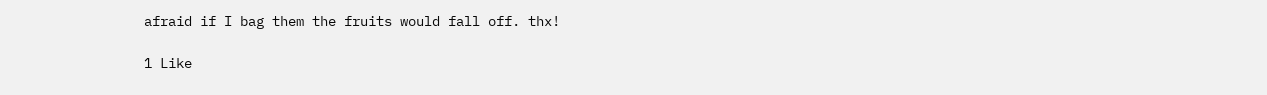afraid if I bag them the fruits would fall off. thx!

1 Like